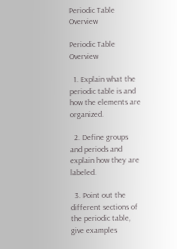Periodic Table Overview

Periodic Table Overview

  1. Explain what the periodic table is and how the elements are organized.

  2. Define groups and periods and explain how they are labeled.

  3. Point out the different sections of the periodic table, give examples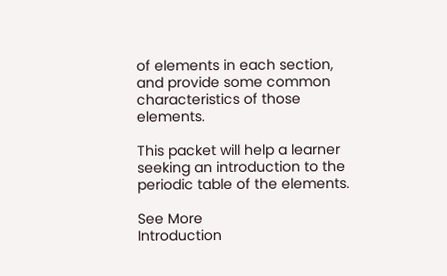of elements in each section, and provide some common characteristics of those elements.

This packet will help a learner seeking an introduction to the periodic table of the elements.

See More
Introduction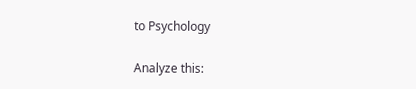to Psychology

Analyze this: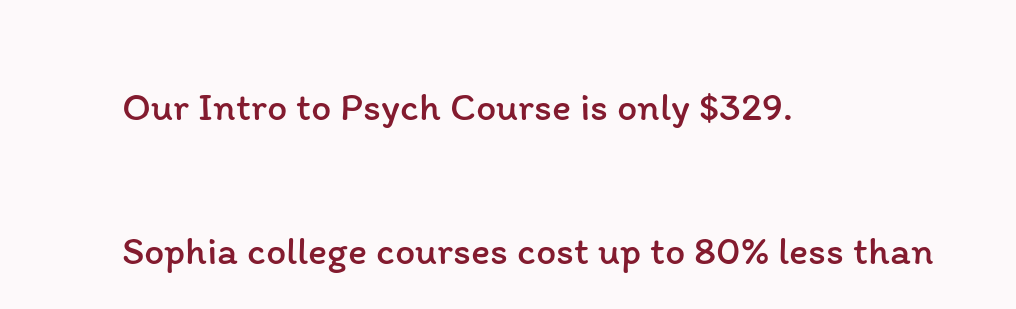Our Intro to Psych Course is only $329.

Sophia college courses cost up to 80% less than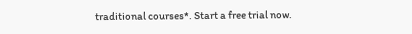traditional courses*. Start a free trial now.